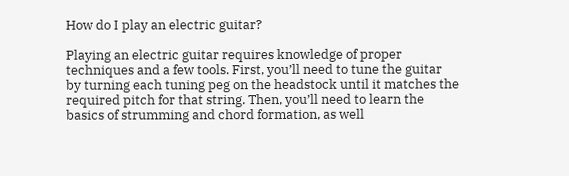How do I play an electric guitar?

Playing an electric guitar requires knowledge of proper techniques and a few tools. First, you’ll need to tune the guitar by turning each tuning peg on the headstock until it matches the required pitch for that string. Then, you’ll need to learn the basics of strumming and chord formation, as well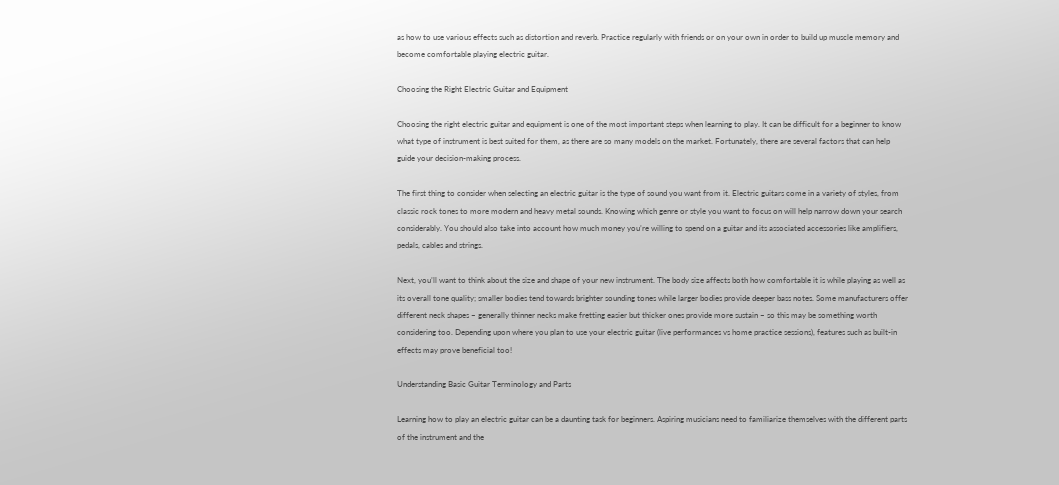as how to use various effects such as distortion and reverb. Practice regularly with friends or on your own in order to build up muscle memory and become comfortable playing electric guitar.

Choosing the Right Electric Guitar and Equipment

Choosing the right electric guitar and equipment is one of the most important steps when learning to play. It can be difficult for a beginner to know what type of instrument is best suited for them, as there are so many models on the market. Fortunately, there are several factors that can help guide your decision-making process.

The first thing to consider when selecting an electric guitar is the type of sound you want from it. Electric guitars come in a variety of styles, from classic rock tones to more modern and heavy metal sounds. Knowing which genre or style you want to focus on will help narrow down your search considerably. You should also take into account how much money you’re willing to spend on a guitar and its associated accessories like amplifiers, pedals, cables and strings.

Next, you’ll want to think about the size and shape of your new instrument. The body size affects both how comfortable it is while playing as well as its overall tone quality; smaller bodies tend towards brighter sounding tones while larger bodies provide deeper bass notes. Some manufacturers offer different neck shapes – generally thinner necks make fretting easier but thicker ones provide more sustain – so this may be something worth considering too. Depending upon where you plan to use your electric guitar (live performances vs home practice sessions), features such as built-in effects may prove beneficial too!

Understanding Basic Guitar Terminology and Parts

Learning how to play an electric guitar can be a daunting task for beginners. Aspiring musicians need to familiarize themselves with the different parts of the instrument and the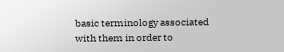basic terminology associated with them in order to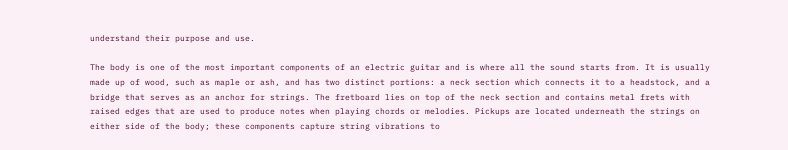understand their purpose and use.

The body is one of the most important components of an electric guitar and is where all the sound starts from. It is usually made up of wood, such as maple or ash, and has two distinct portions: a neck section which connects it to a headstock, and a bridge that serves as an anchor for strings. The fretboard lies on top of the neck section and contains metal frets with raised edges that are used to produce notes when playing chords or melodies. Pickups are located underneath the strings on either side of the body; these components capture string vibrations to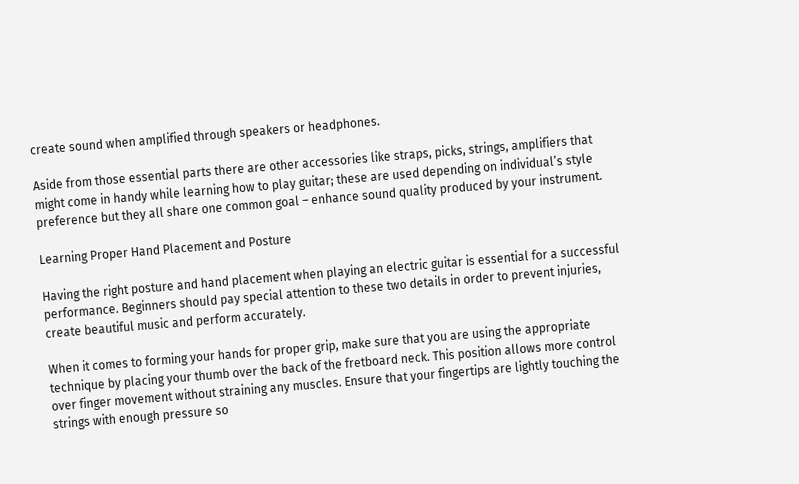create sound when amplified through speakers or headphones.

Aside from those essential parts there are other accessories like straps, picks, strings, amplifiers that might come in handy while learning how to play guitar; these are used depending on individual’s style preference but they all share one common goal – enhance sound quality produced by your instrument.

Learning Proper Hand Placement and Posture

Having the right posture and hand placement when playing an electric guitar is essential for a successful performance. Beginners should pay special attention to these two details in order to prevent injuries, create beautiful music and perform accurately.

When it comes to forming your hands for proper grip, make sure that you are using the appropriate technique by placing your thumb over the back of the fretboard neck. This position allows more control over finger movement without straining any muscles. Ensure that your fingertips are lightly touching the strings with enough pressure so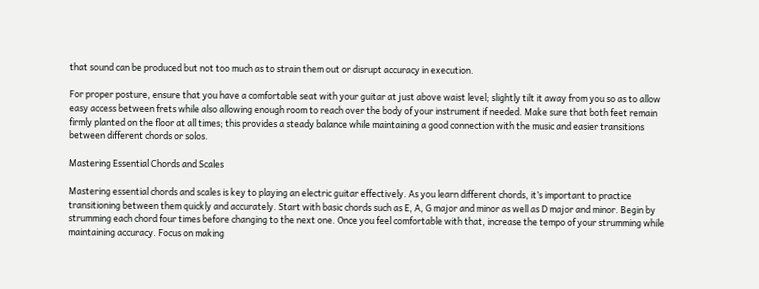that sound can be produced but not too much as to strain them out or disrupt accuracy in execution.

For proper posture, ensure that you have a comfortable seat with your guitar at just above waist level; slightly tilt it away from you so as to allow easy access between frets while also allowing enough room to reach over the body of your instrument if needed. Make sure that both feet remain firmly planted on the floor at all times; this provides a steady balance while maintaining a good connection with the music and easier transitions between different chords or solos.

Mastering Essential Chords and Scales

Mastering essential chords and scales is key to playing an electric guitar effectively. As you learn different chords, it’s important to practice transitioning between them quickly and accurately. Start with basic chords such as E, A, G major and minor as well as D major and minor. Begin by strumming each chord four times before changing to the next one. Once you feel comfortable with that, increase the tempo of your strumming while maintaining accuracy. Focus on making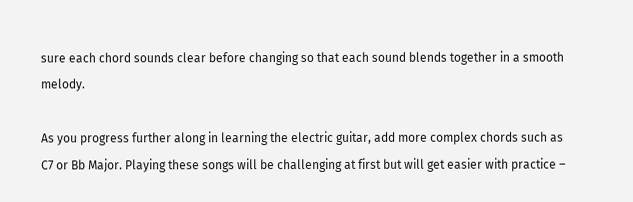sure each chord sounds clear before changing so that each sound blends together in a smooth melody.

As you progress further along in learning the electric guitar, add more complex chords such as C7 or Bb Major. Playing these songs will be challenging at first but will get easier with practice –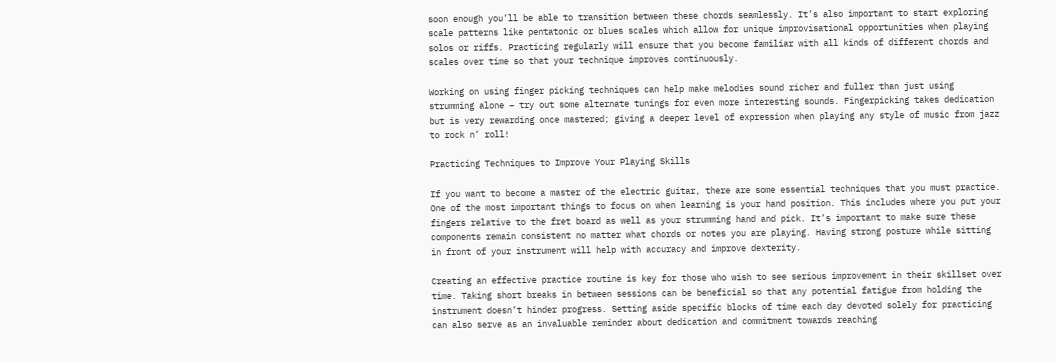soon enough you’ll be able to transition between these chords seamlessly. It’s also important to start exploring scale patterns like pentatonic or blues scales which allow for unique improvisational opportunities when playing solos or riffs. Practicing regularly will ensure that you become familiar with all kinds of different chords and scales over time so that your technique improves continuously.

Working on using finger picking techniques can help make melodies sound richer and fuller than just using strumming alone – try out some alternate tunings for even more interesting sounds. Fingerpicking takes dedication but is very rewarding once mastered; giving a deeper level of expression when playing any style of music from jazz to rock n’ roll!

Practicing Techniques to Improve Your Playing Skills

If you want to become a master of the electric guitar, there are some essential techniques that you must practice. One of the most important things to focus on when learning is your hand position. This includes where you put your fingers relative to the fret board as well as your strumming hand and pick. It’s important to make sure these components remain consistent no matter what chords or notes you are playing. Having strong posture while sitting in front of your instrument will help with accuracy and improve dexterity.

Creating an effective practice routine is key for those who wish to see serious improvement in their skillset over time. Taking short breaks in between sessions can be beneficial so that any potential fatigue from holding the instrument doesn’t hinder progress. Setting aside specific blocks of time each day devoted solely for practicing can also serve as an invaluable reminder about dedication and commitment towards reaching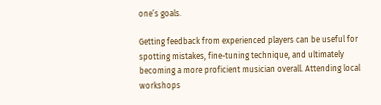one’s goals.

Getting feedback from experienced players can be useful for spotting mistakes, fine-tuning technique, and ultimately becoming a more proficient musician overall. Attending local workshops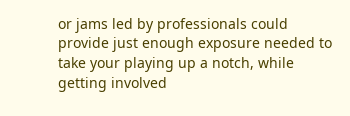or jams led by professionals could provide just enough exposure needed to take your playing up a notch, while getting involved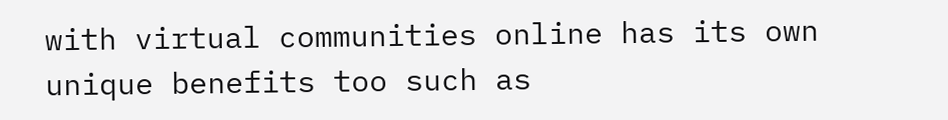with virtual communities online has its own unique benefits too such as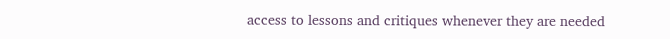access to lessons and critiques whenever they are needed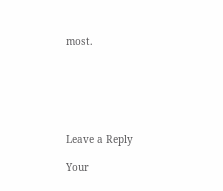most.






Leave a Reply

Your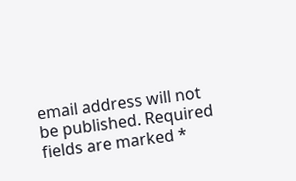email address will not be published. Required fields are marked *